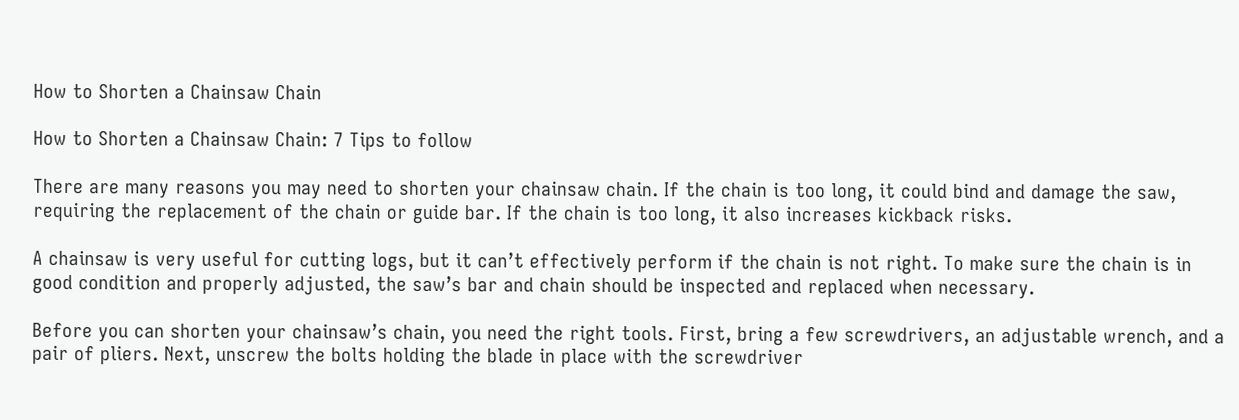How to Shorten a Chainsaw Chain

How to Shorten a Chainsaw Chain: 7 Tips to follow

There are many reasons you may need to shorten your chainsaw chain. If the chain is too long, it could bind and damage the saw, requiring the replacement of the chain or guide bar. If the chain is too long, it also increases kickback risks.

A chainsaw is very useful for cutting logs, but it can’t effectively perform if the chain is not right. To make sure the chain is in good condition and properly adjusted, the saw’s bar and chain should be inspected and replaced when necessary.

Before you can shorten your chainsaw’s chain, you need the right tools. First, bring a few screwdrivers, an adjustable wrench, and a pair of pliers. Next, unscrew the bolts holding the blade in place with the screwdriver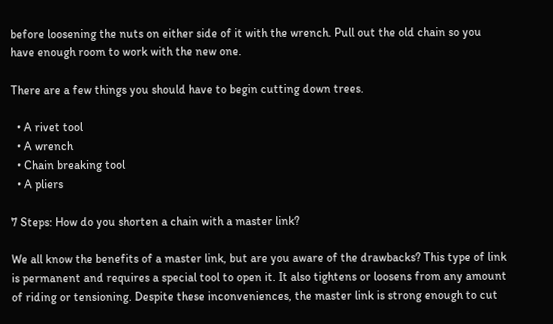before loosening the nuts on either side of it with the wrench. Pull out the old chain so you have enough room to work with the new one.

There are a few things you should have to begin cutting down trees.

  • A rivet tool
  • A wrench
  • Chain breaking tool
  • A pliers

7 Steps: How do you shorten a chain with a master link?

We all know the benefits of a master link, but are you aware of the drawbacks? This type of link is permanent and requires a special tool to open it. It also tightens or loosens from any amount of riding or tensioning. Despite these inconveniences, the master link is strong enough to cut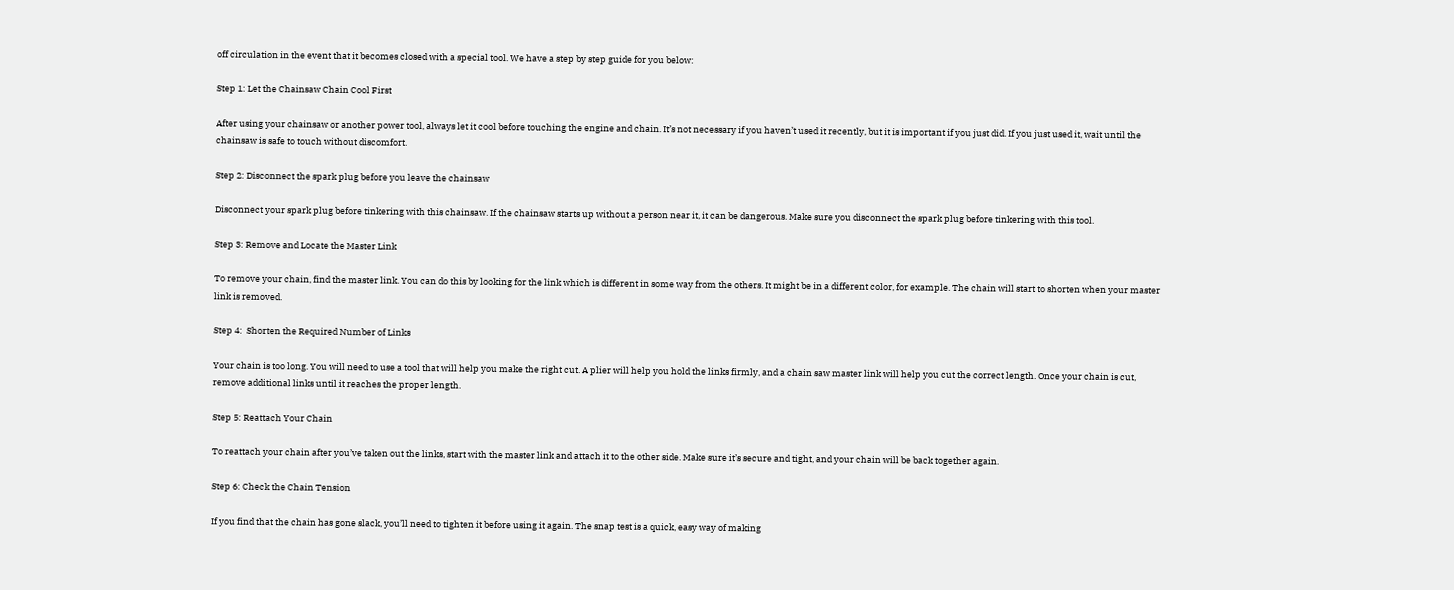off circulation in the event that it becomes closed with a special tool. We have a step by step guide for you below:

Step 1: Let the Chainsaw Chain Cool First

After using your chainsaw or another power tool, always let it cool before touching the engine and chain. It’s not necessary if you haven’t used it recently, but it is important if you just did. If you just used it, wait until the chainsaw is safe to touch without discomfort.

Step 2: Disconnect the spark plug before you leave the chainsaw

Disconnect your spark plug before tinkering with this chainsaw. If the chainsaw starts up without a person near it, it can be dangerous. Make sure you disconnect the spark plug before tinkering with this tool.

Step 3: Remove and Locate the Master Link

To remove your chain, find the master link. You can do this by looking for the link which is different in some way from the others. It might be in a different color, for example. The chain will start to shorten when your master link is removed.

Step 4:  Shorten the Required Number of Links

Your chain is too long. You will need to use a tool that will help you make the right cut. A plier will help you hold the links firmly, and a chain saw master link will help you cut the correct length. Once your chain is cut, remove additional links until it reaches the proper length.

Step 5: Reattach Your Chain

To reattach your chain after you’ve taken out the links, start with the master link and attach it to the other side. Make sure it’s secure and tight, and your chain will be back together again.

Step 6: Check the Chain Tension

If you find that the chain has gone slack, you’ll need to tighten it before using it again. The snap test is a quick, easy way of making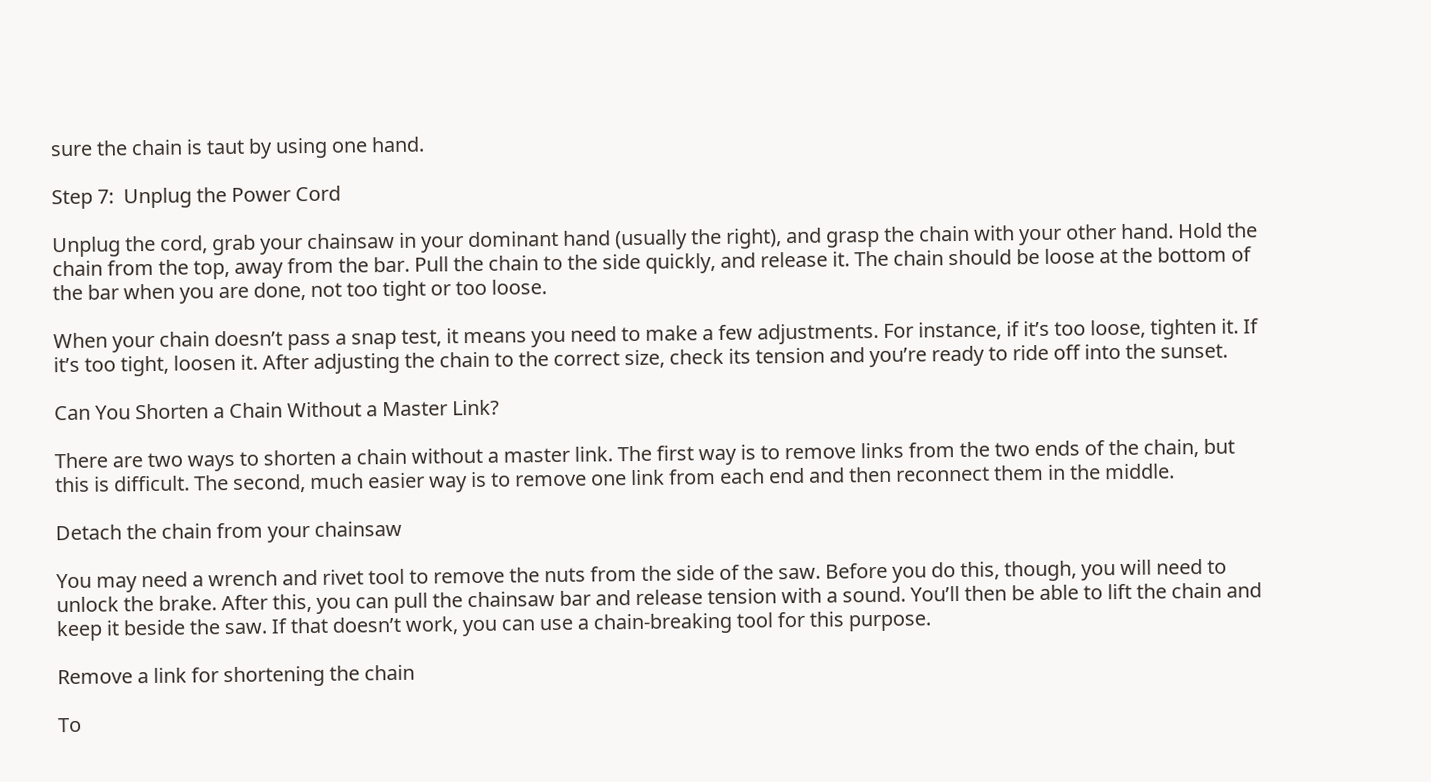sure the chain is taut by using one hand.

Step 7:  Unplug the Power Cord

Unplug the cord, grab your chainsaw in your dominant hand (usually the right), and grasp the chain with your other hand. Hold the chain from the top, away from the bar. Pull the chain to the side quickly, and release it. The chain should be loose at the bottom of the bar when you are done, not too tight or too loose.

When your chain doesn’t pass a snap test, it means you need to make a few adjustments. For instance, if it’s too loose, tighten it. If it’s too tight, loosen it. After adjusting the chain to the correct size, check its tension and you’re ready to ride off into the sunset.

Can You Shorten a Chain Without a Master Link?

There are two ways to shorten a chain without a master link. The first way is to remove links from the two ends of the chain, but this is difficult. The second, much easier way is to remove one link from each end and then reconnect them in the middle.

Detach the chain from your chainsaw

You may need a wrench and rivet tool to remove the nuts from the side of the saw. Before you do this, though, you will need to unlock the brake. After this, you can pull the chainsaw bar and release tension with a sound. You’ll then be able to lift the chain and keep it beside the saw. If that doesn’t work, you can use a chain-breaking tool for this purpose.

Remove a link for shortening the chain

To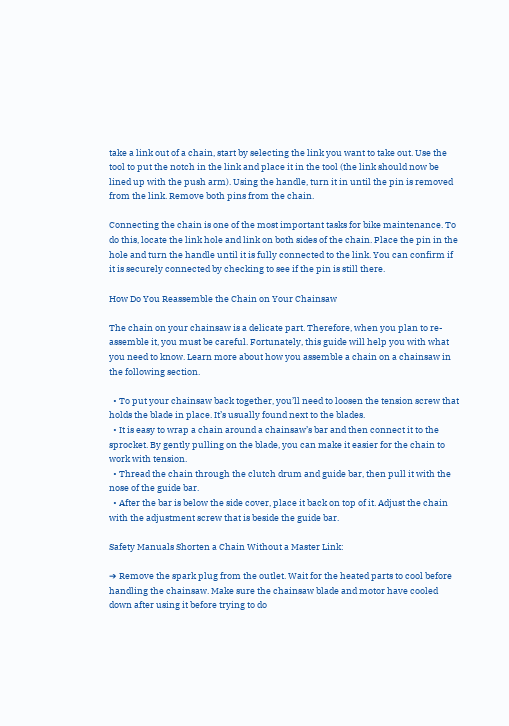take a link out of a chain, start by selecting the link you want to take out. Use the tool to put the notch in the link and place it in the tool (the link should now be lined up with the push arm). Using the handle, turn it in until the pin is removed from the link. Remove both pins from the chain.

Connecting the chain is one of the most important tasks for bike maintenance. To do this, locate the link hole and link on both sides of the chain. Place the pin in the hole and turn the handle until it is fully connected to the link. You can confirm if it is securely connected by checking to see if the pin is still there.

How Do You Reassemble the Chain on Your Chainsaw

The chain on your chainsaw is a delicate part. Therefore, when you plan to re-assemble it, you must be careful. Fortunately, this guide will help you with what you need to know. Learn more about how you assemble a chain on a chainsaw in the following section.

  • To put your chainsaw back together, you’ll need to loosen the tension screw that holds the blade in place. It’s usually found next to the blades.
  • It is easy to wrap a chain around a chainsaw’s bar and then connect it to the sprocket. By gently pulling on the blade, you can make it easier for the chain to work with tension.
  • Thread the chain through the clutch drum and guide bar, then pull it with the nose of the guide bar.
  • After the bar is below the side cover, place it back on top of it. Adjust the chain with the adjustment screw that is beside the guide bar.

Safety Manuals Shorten a Chain Without a Master Link:

➔ Remove the spark plug from the outlet. Wait for the heated parts to cool before handling the chainsaw. Make sure the chainsaw blade and motor have cooled down after using it before trying to do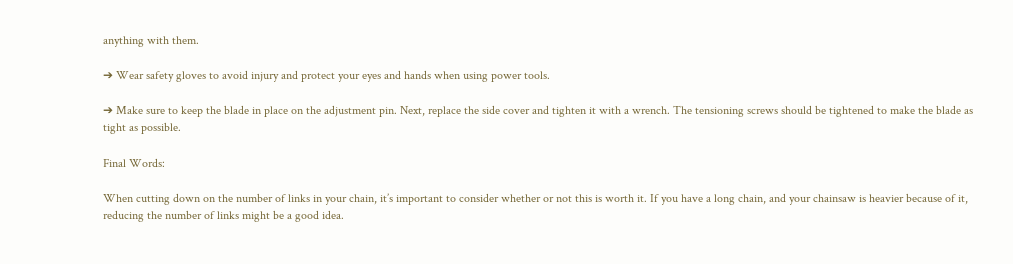anything with them.

➔ Wear safety gloves to avoid injury and protect your eyes and hands when using power tools.

➔ Make sure to keep the blade in place on the adjustment pin. Next, replace the side cover and tighten it with a wrench. The tensioning screws should be tightened to make the blade as tight as possible.

Final Words:

When cutting down on the number of links in your chain, it’s important to consider whether or not this is worth it. If you have a long chain, and your chainsaw is heavier because of it, reducing the number of links might be a good idea.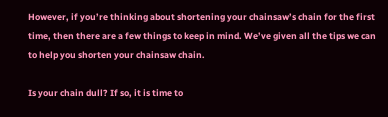However, if you’re thinking about shortening your chainsaw’s chain for the first time, then there are a few things to keep in mind. We’ve given all the tips we can to help you shorten your chainsaw chain.

Is your chain dull? If so, it is time to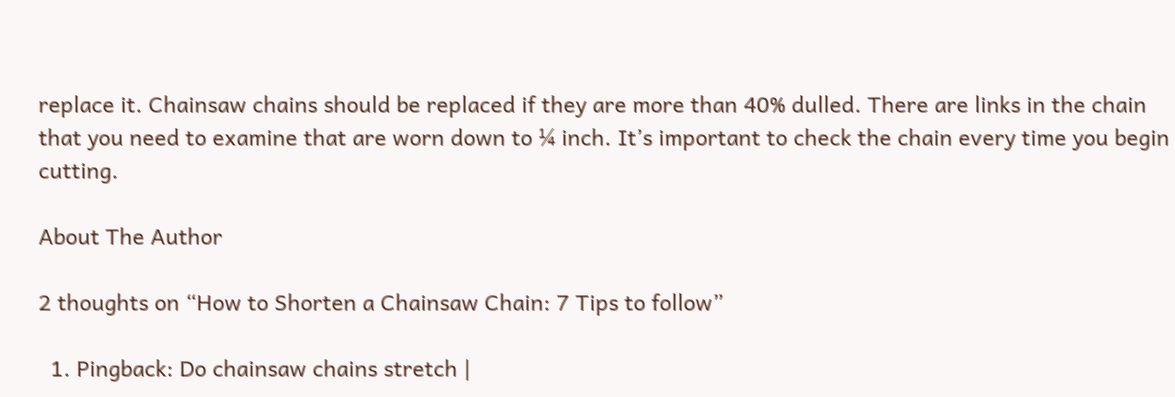replace it. Chainsaw chains should be replaced if they are more than 40% dulled. There are links in the chain that you need to examine that are worn down to ¼ inch. It’s important to check the chain every time you begin cutting.

About The Author

2 thoughts on “How to Shorten a Chainsaw Chain: 7 Tips to follow”

  1. Pingback: Do chainsaw chains stretch |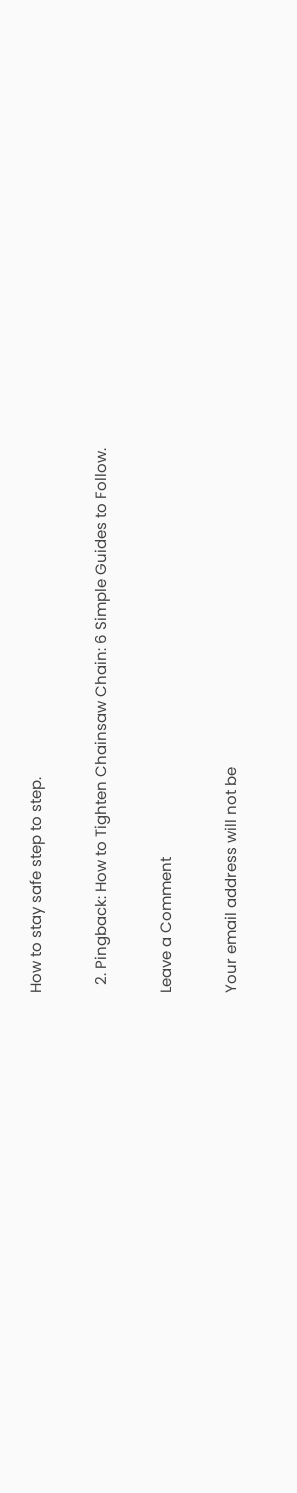How to stay safe step to step.

  2. Pingback: How to Tighten Chainsaw Chain: 6 Simple Guides to Follow.

Leave a Comment

Your email address will not be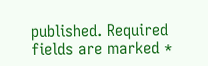published. Required fields are marked *